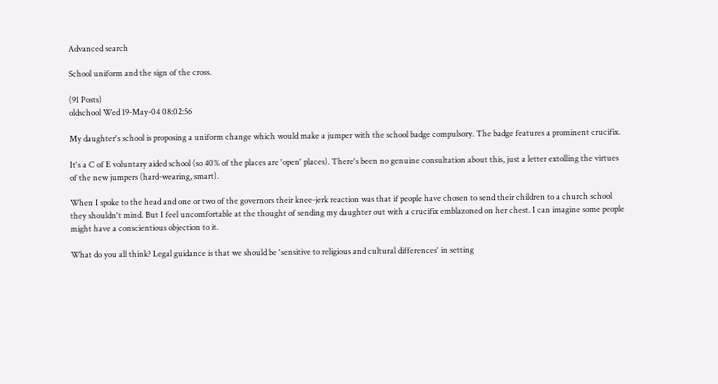Advanced search

School uniform and the sign of the cross.

(91 Posts)
oldschool Wed 19-May-04 08:02:56

My daughter's school is proposing a uniform change which would make a jumper with the school badge compulsory. The badge features a prominent crucifix.

It's a C of E voluntary aided school (so 40% of the places are 'open' places). There's been no genuine consultation about this, just a letter extolling the virtues of the new jumpers (hard-wearing, smart).

When I spoke to the head and one or two of the governors their knee-jerk reaction was that if people have chosen to send their children to a church school they shouldn't mind. But I feel uncomfortable at the thought of sending my daughter out with a crucifix emblazoned on her chest. I can imagine some people might have a conscientious objection to it.

What do you all think? Legal guidance is that we should be 'sensitive to religious and cultural differences' in setting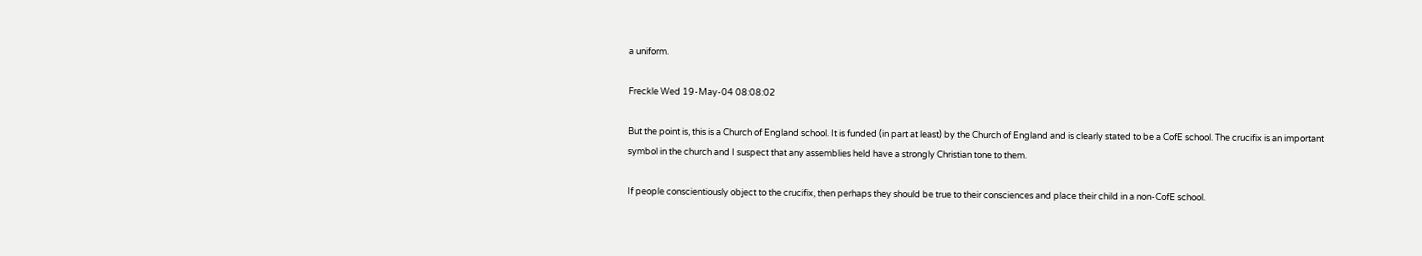a uniform.

Freckle Wed 19-May-04 08:08:02

But the point is, this is a Church of England school. It is funded (in part at least) by the Church of England and is clearly stated to be a CofE school. The crucifix is an important symbol in the church and I suspect that any assemblies held have a strongly Christian tone to them.

If people conscientiously object to the crucifix, then perhaps they should be true to their consciences and place their child in a non-CofE school.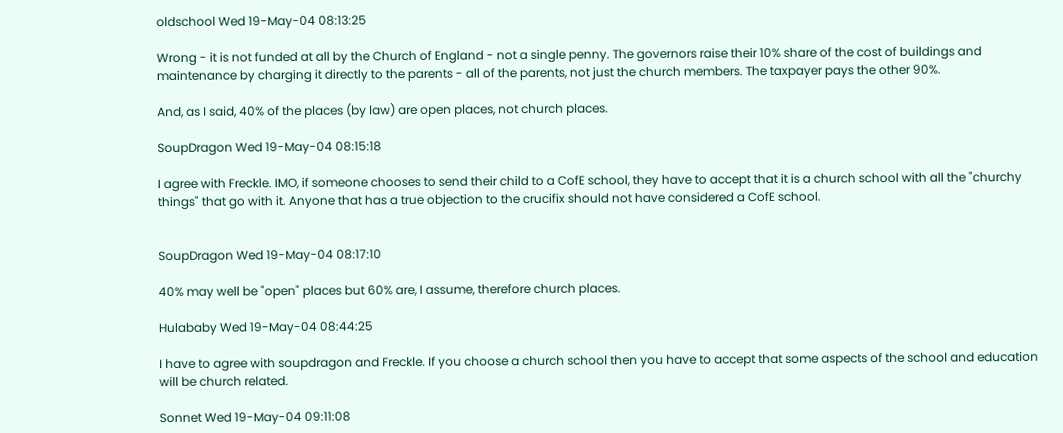oldschool Wed 19-May-04 08:13:25

Wrong - it is not funded at all by the Church of England - not a single penny. The governors raise their 10% share of the cost of buildings and maintenance by charging it directly to the parents - all of the parents, not just the church members. The taxpayer pays the other 90%.

And, as I said, 40% of the places (by law) are open places, not church places.

SoupDragon Wed 19-May-04 08:15:18

I agree with Freckle. IMO, if someone chooses to send their child to a CofE school, they have to accept that it is a church school with all the "churchy things" that go with it. Anyone that has a true objection to the crucifix should not have considered a CofE school.


SoupDragon Wed 19-May-04 08:17:10

40% may well be "open" places but 60% are, I assume, therefore church places.

Hulababy Wed 19-May-04 08:44:25

I have to agree with soupdragon and Freckle. If you choose a church school then you have to accept that some aspects of the school and education will be church related.

Sonnet Wed 19-May-04 09:11:08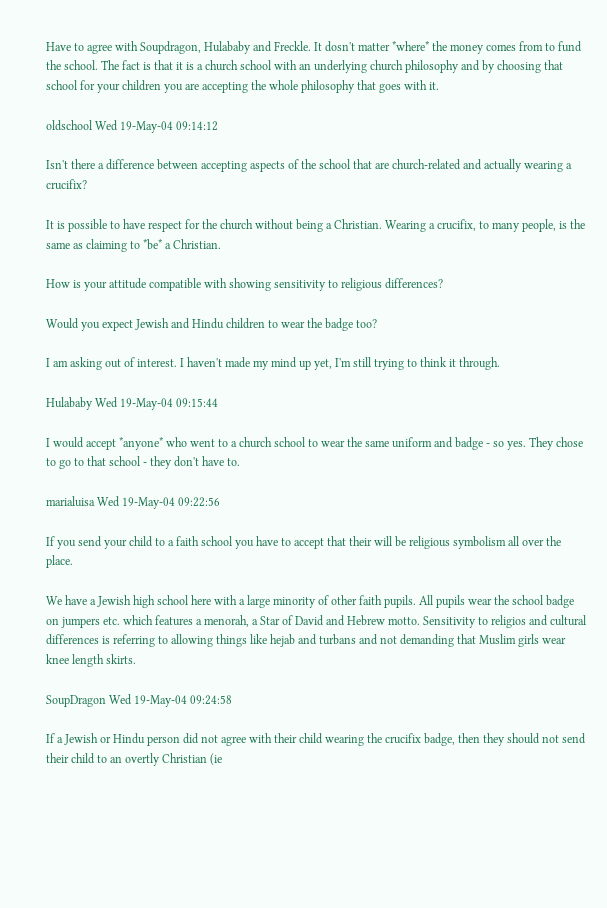Have to agree with Soupdragon, Hulababy and Freckle. It dosn't matter *where* the money comes from to fund the school. The fact is that it is a church school with an underlying church philosophy and by choosing that school for your children you are accepting the whole philosophy that goes with it.

oldschool Wed 19-May-04 09:14:12

Isn't there a difference between accepting aspects of the school that are church-related and actually wearing a crucifix?

It is possible to have respect for the church without being a Christian. Wearing a crucifix, to many people, is the same as claiming to *be* a Christian.

How is your attitude compatible with showing sensitivity to religious differences?

Would you expect Jewish and Hindu children to wear the badge too?

I am asking out of interest. I haven't made my mind up yet, I'm still trying to think it through.

Hulababy Wed 19-May-04 09:15:44

I would accept *anyone* who went to a church school to wear the same uniform and badge - so yes. They chose to go to that school - they don't have to.

marialuisa Wed 19-May-04 09:22:56

If you send your child to a faith school you have to accept that their will be religious symbolism all over the place.

We have a Jewish high school here with a large minority of other faith pupils. All pupils wear the school badge on jumpers etc. which features a menorah, a Star of David and Hebrew motto. Sensitivity to religios and cultural differences is referring to allowing things like hejab and turbans and not demanding that Muslim girls wear knee length skirts.

SoupDragon Wed 19-May-04 09:24:58

If a Jewish or Hindu person did not agree with their child wearing the crucifix badge, then they should not send their child to an overtly Christian (ie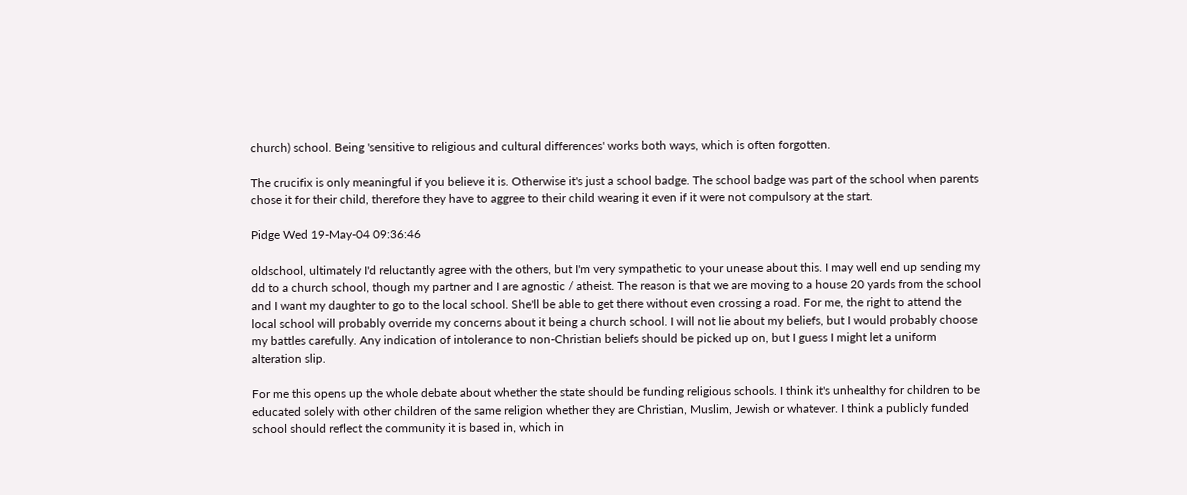church) school. Being 'sensitive to religious and cultural differences' works both ways, which is often forgotten.

The crucifix is only meaningful if you believe it is. Otherwise it's just a school badge. The school badge was part of the school when parents chose it for their child, therefore they have to aggree to their child wearing it even if it were not compulsory at the start.

Pidge Wed 19-May-04 09:36:46

oldschool, ultimately I'd reluctantly agree with the others, but I'm very sympathetic to your unease about this. I may well end up sending my dd to a church school, though my partner and I are agnostic / atheist. The reason is that we are moving to a house 20 yards from the school and I want my daughter to go to the local school. She'll be able to get there without even crossing a road. For me, the right to attend the local school will probably override my concerns about it being a church school. I will not lie about my beliefs, but I would probably choose my battles carefully. Any indication of intolerance to non-Christian beliefs should be picked up on, but I guess I might let a uniform alteration slip.

For me this opens up the whole debate about whether the state should be funding religious schools. I think it's unhealthy for children to be educated solely with other children of the same religion whether they are Christian, Muslim, Jewish or whatever. I think a publicly funded school should reflect the community it is based in, which in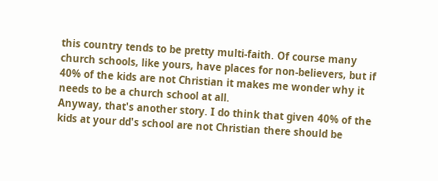this country tends to be pretty multi-faith. Of course many church schools, like yours, have places for non-believers, but if 40% of the kids are not Christian it makes me wonder why it needs to be a church school at all.
Anyway, that's another story. I do think that given 40% of the kids at your dd's school are not Christian there should be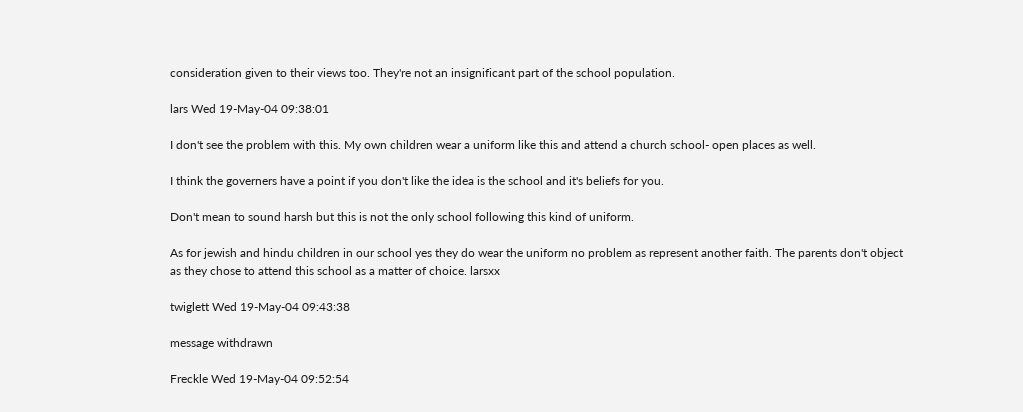consideration given to their views too. They're not an insignificant part of the school population.

lars Wed 19-May-04 09:38:01

I don't see the problem with this. My own children wear a uniform like this and attend a church school- open places as well.

I think the governers have a point if you don't like the idea is the school and it's beliefs for you.

Don't mean to sound harsh but this is not the only school following this kind of uniform.

As for jewish and hindu children in our school yes they do wear the uniform no problem as represent another faith. The parents don't object as they chose to attend this school as a matter of choice. larsxx

twiglett Wed 19-May-04 09:43:38

message withdrawn

Freckle Wed 19-May-04 09:52:54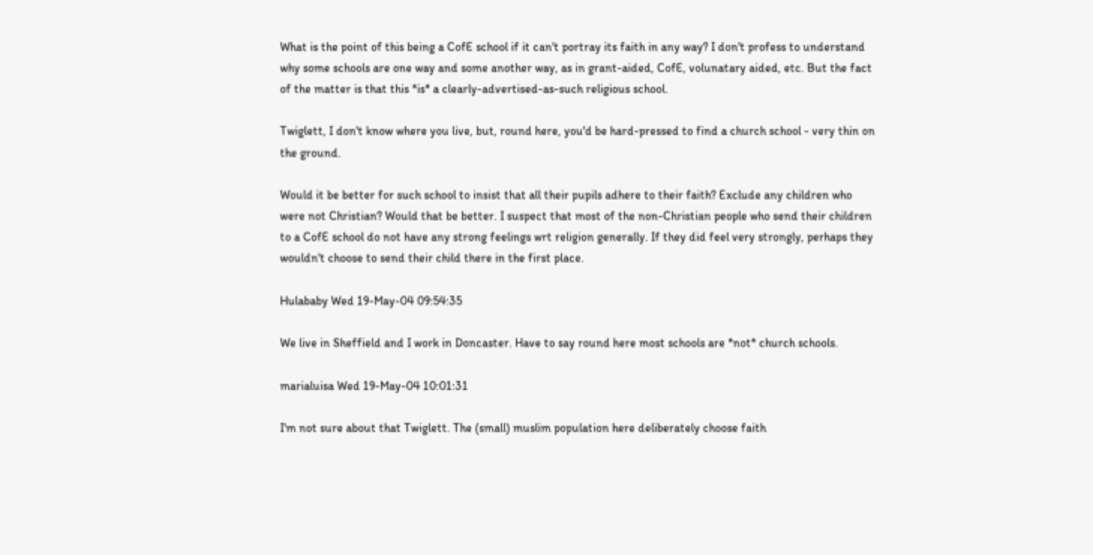What is the point of this being a CofE school if it can't portray its faith in any way? I don't profess to understand why some schools are one way and some another way, as in grant-aided, CofE, volunatary aided, etc. But the fact of the matter is that this *is* a clearly-advertised-as-such religious school.

Twiglett, I don't know where you live, but, round here, you'd be hard-pressed to find a church school - very thin on the ground.

Would it be better for such school to insist that all their pupils adhere to their faith? Exclude any children who were not Christian? Would that be better. I suspect that most of the non-Christian people who send their children to a CofE school do not have any strong feelings wrt religion generally. If they did feel very strongly, perhaps they wouldn't choose to send their child there in the first place.

Hulababy Wed 19-May-04 09:54:35

We live in Sheffield and I work in Doncaster. Have to say round here most schools are *not* church schools.

marialuisa Wed 19-May-04 10:01:31

I'm not sure about that Twiglett. The (small) muslim population here deliberately choose faith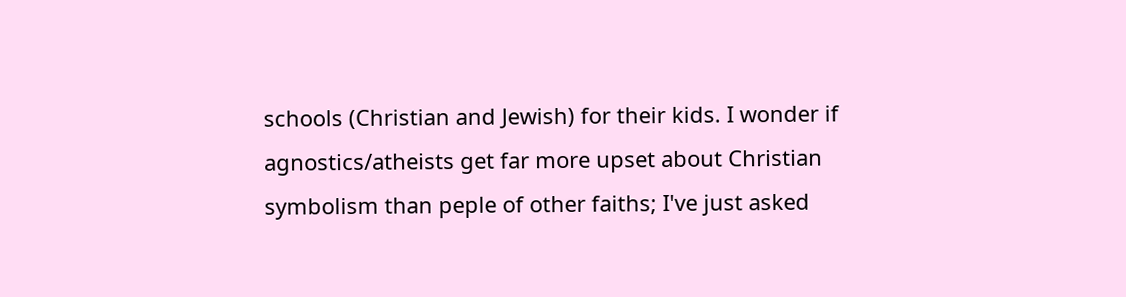schools (Christian and Jewish) for their kids. I wonder if agnostics/atheists get far more upset about Christian symbolism than peple of other faiths; I've just asked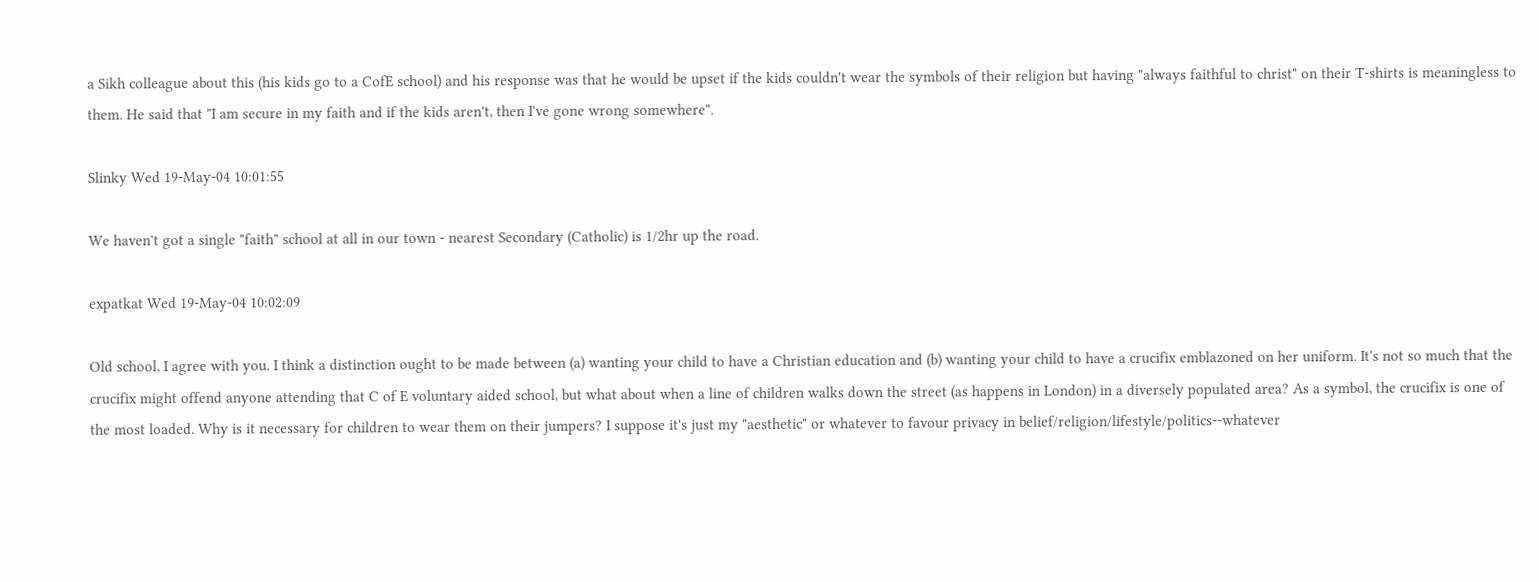a Sikh colleague about this (his kids go to a CofE school) and his response was that he would be upset if the kids couldn't wear the symbols of their religion but having "always faithful to christ" on their T-shirts is meaningless to them. He said that "I am secure in my faith and if the kids aren't, then I've gone wrong somewhere".

Slinky Wed 19-May-04 10:01:55

We haven't got a single "faith" school at all in our town - nearest Secondary (Catholic) is 1/2hr up the road.

expatkat Wed 19-May-04 10:02:09

Old school, I agree with you. I think a distinction ought to be made between (a) wanting your child to have a Christian education and (b) wanting your child to have a crucifix emblazoned on her uniform. It's not so much that the crucifix might offend anyone attending that C of E voluntary aided school, but what about when a line of children walks down the street (as happens in London) in a diversely populated area? As a symbol, the crucifix is one of the most loaded. Why is it necessary for children to wear them on their jumpers? I suppose it's just my "aesthetic" or whatever to favour privacy in belief/religion/lifestyle/politics--whatever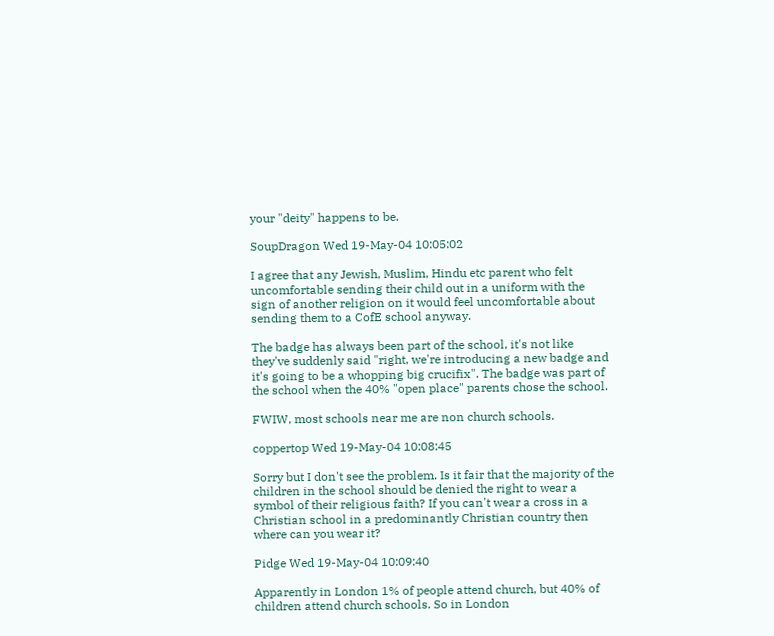your "deity" happens to be.

SoupDragon Wed 19-May-04 10:05:02

I agree that any Jewish, Muslim, Hindu etc parent who felt uncomfortable sending their child out in a uniform with the sign of another religion on it would feel uncomfortable about sending them to a CofE school anyway.

The badge has always been part of the school, it's not like they've suddenly said "right, we're introducing a new badge and it's going to be a whopping big crucifix". The badge was part of the school when the 40% "open place" parents chose the school.

FWIW, most schools near me are non church schools.

coppertop Wed 19-May-04 10:08:45

Sorry but I don't see the problem. Is it fair that the majority of the children in the school should be denied the right to wear a symbol of their religious faith? If you can't wear a cross in a Christian school in a predominantly Christian country then where can you wear it?

Pidge Wed 19-May-04 10:09:40

Apparently in London 1% of people attend church, but 40% of children attend church schools. So in London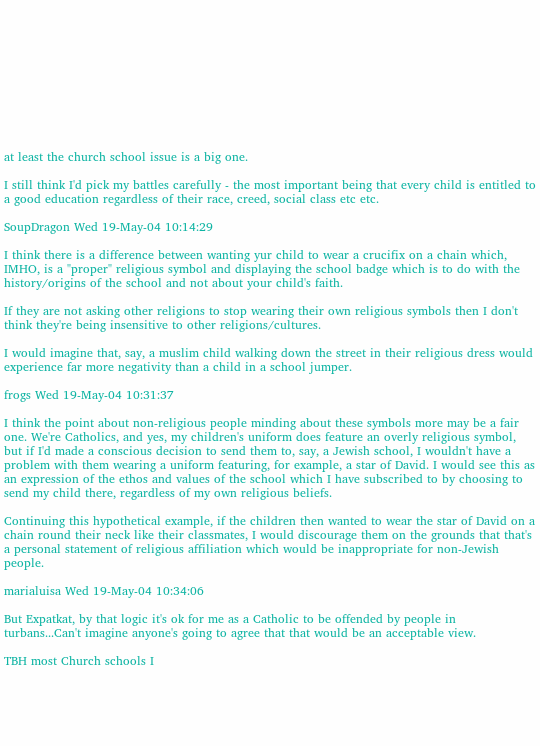at least the church school issue is a big one.

I still think I'd pick my battles carefully - the most important being that every child is entitled to a good education regardless of their race, creed, social class etc etc.

SoupDragon Wed 19-May-04 10:14:29

I think there is a difference between wanting yur child to wear a crucifix on a chain which, IMHO, is a "proper" religious symbol and displaying the school badge which is to do with the history/origins of the school and not about your child's faith.

If they are not asking other religions to stop wearing their own religious symbols then I don't think they're being insensitive to other religions/cultures.

I would imagine that, say, a muslim child walking down the street in their religious dress would experience far more negativity than a child in a school jumper.

frogs Wed 19-May-04 10:31:37

I think the point about non-religious people minding about these symbols more may be a fair one. We're Catholics, and yes, my children's uniform does feature an overly religious symbol, but if I'd made a conscious decision to send them to, say, a Jewish school, I wouldn't have a problem with them wearing a uniform featuring, for example, a star of David. I would see this as an expression of the ethos and values of the school which I have subscribed to by choosing to send my child there, regardless of my own religious beliefs.

Continuing this hypothetical example, if the children then wanted to wear the star of David on a chain round their neck like their classmates, I would discourage them on the grounds that that's a personal statement of religious affiliation which would be inappropriate for non-Jewish people.

marialuisa Wed 19-May-04 10:34:06

But Expatkat, by that logic it's ok for me as a Catholic to be offended by people in turbans...Can't imagine anyone's going to agree that that would be an acceptable view.

TBH most Church schools I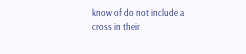know of do not include a cross in their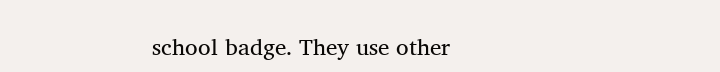school badge. They use other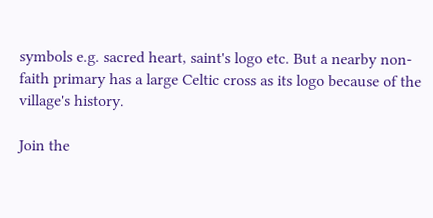symbols e.g. sacred heart, saint's logo etc. But a nearby non-faith primary has a large Celtic cross as its logo because of the village's history.

Join the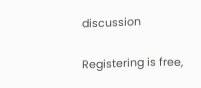discussion

Registering is free,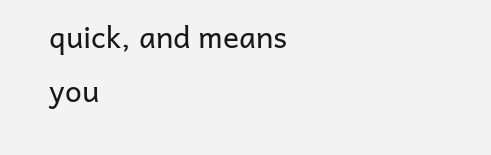quick, and means you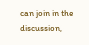can join in the discussion,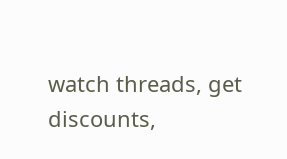watch threads, get discounts,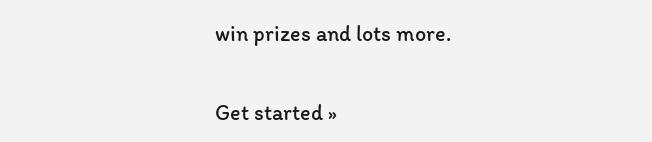win prizes and lots more.

Get started »